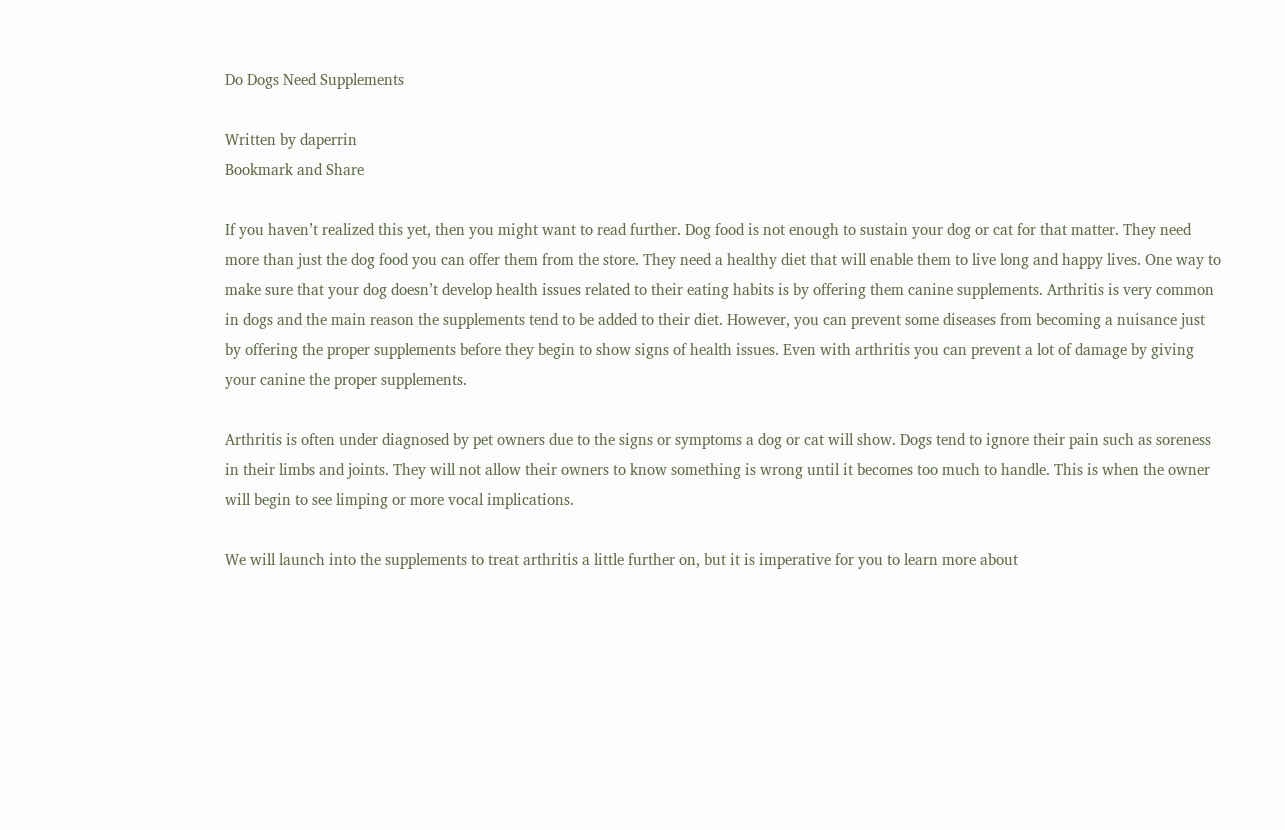Do Dogs Need Supplements

Written by daperrin
Bookmark and Share

If you haven’t realized this yet, then you might want to read further. Dog food is not enough to sustain your dog or cat for that matter. They need more than just the dog food you can offer them from the store. They need a healthy diet that will enable them to live long and happy lives. One way to make sure that your dog doesn’t develop health issues related to their eating habits is by offering them canine supplements. Arthritis is very common in dogs and the main reason the supplements tend to be added to their diet. However, you can prevent some diseases from becoming a nuisance just by offering the proper supplements before they begin to show signs of health issues. Even with arthritis you can prevent a lot of damage by giving your canine the proper supplements.

Arthritis is often under diagnosed by pet owners due to the signs or symptoms a dog or cat will show. Dogs tend to ignore their pain such as soreness in their limbs and joints. They will not allow their owners to know something is wrong until it becomes too much to handle. This is when the owner will begin to see limping or more vocal implications.

We will launch into the supplements to treat arthritis a little further on, but it is imperative for you to learn more about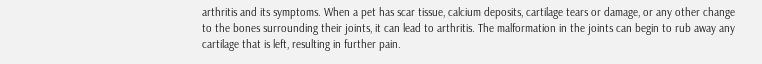arthritis and its symptoms. When a pet has scar tissue, calcium deposits, cartilage tears or damage, or any other change to the bones surrounding their joints, it can lead to arthritis. The malformation in the joints can begin to rub away any cartilage that is left, resulting in further pain.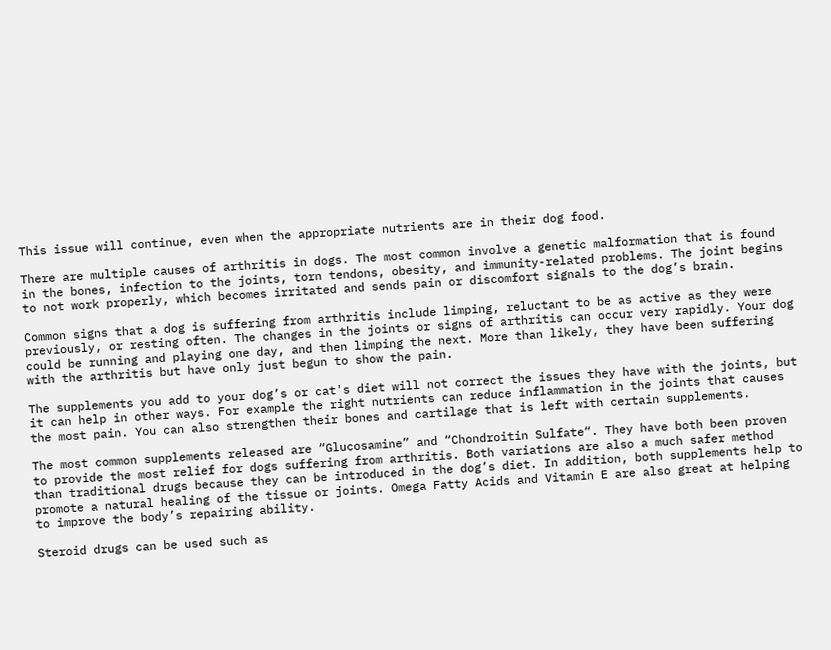This issue will continue, even when the appropriate nutrients are in their dog food.

There are multiple causes of arthritis in dogs. The most common involve a genetic malformation that is found in the bones, infection to the joints, torn tendons, obesity, and immunity-related problems. The joint begins to not work properly, which becomes irritated and sends pain or discomfort signals to the dog’s brain.

Common signs that a dog is suffering from arthritis include limping, reluctant to be as active as they were previously, or resting often. The changes in the joints or signs of arthritis can occur very rapidly. Your dog could be running and playing one day, and then limping the next. More than likely, they have been suffering with the arthritis but have only just begun to show the pain.

The supplements you add to your dog’s or cat's diet will not correct the issues they have with the joints, but it can help in other ways. For example the right nutrients can reduce inflammation in the joints that causes the most pain. You can also strengthen their bones and cartilage that is left with certain supplements.

The most common supplements released are “Glucosamine” and “Chondroitin Sulfate“. They have both been proven to provide the most relief for dogs suffering from arthritis. Both variations are also a much safer method than traditional drugs because they can be introduced in the dog’s diet. In addition, both supplements help to promote a natural healing of the tissue or joints. Omega Fatty Acids and Vitamin E are also great at helping to improve the body’s repairing ability.

Steroid drugs can be used such as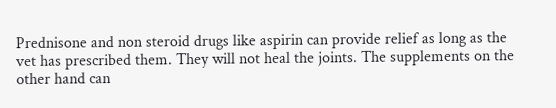Prednisone and non steroid drugs like aspirin can provide relief as long as the vet has prescribed them. They will not heal the joints. The supplements on the other hand can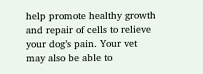help promote healthy growth and repair of cells to relieve your dog’s pain. Your vet may also be able to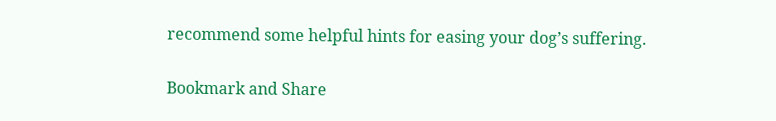recommend some helpful hints for easing your dog’s suffering.

Bookmark and Share